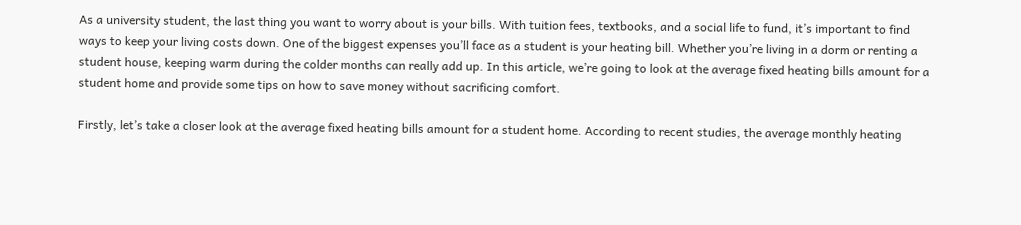As a university student, the last thing you want to worry about is your bills. With tuition fees, textbooks, and a social life to fund, it’s important to find ways to keep your living costs down. One of the biggest expenses you’ll face as a student is your heating bill. Whether you’re living in a dorm or renting a student house, keeping warm during the colder months can really add up. In this article, we’re going to look at the average fixed heating bills amount for a student home and provide some tips on how to save money without sacrificing comfort.

Firstly, let’s take a closer look at the average fixed heating bills amount for a student home. According to recent studies, the average monthly heating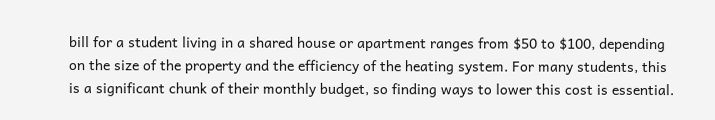bill for a student living in a shared house or apartment ranges from $50 to $100, depending on the size of the property and the efficiency of the heating system. For many students, this is a significant chunk of their monthly budget, so finding ways to lower this cost is essential.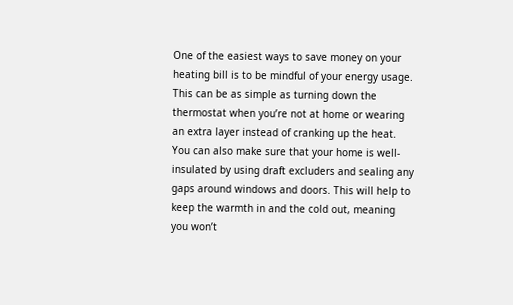One of the easiest ways to save money on your heating bill is to be mindful of your energy usage. This can be as simple as turning down the thermostat when you’re not at home or wearing an extra layer instead of cranking up the heat. You can also make sure that your home is well-insulated by using draft excluders and sealing any gaps around windows and doors. This will help to keep the warmth in and the cold out, meaning you won’t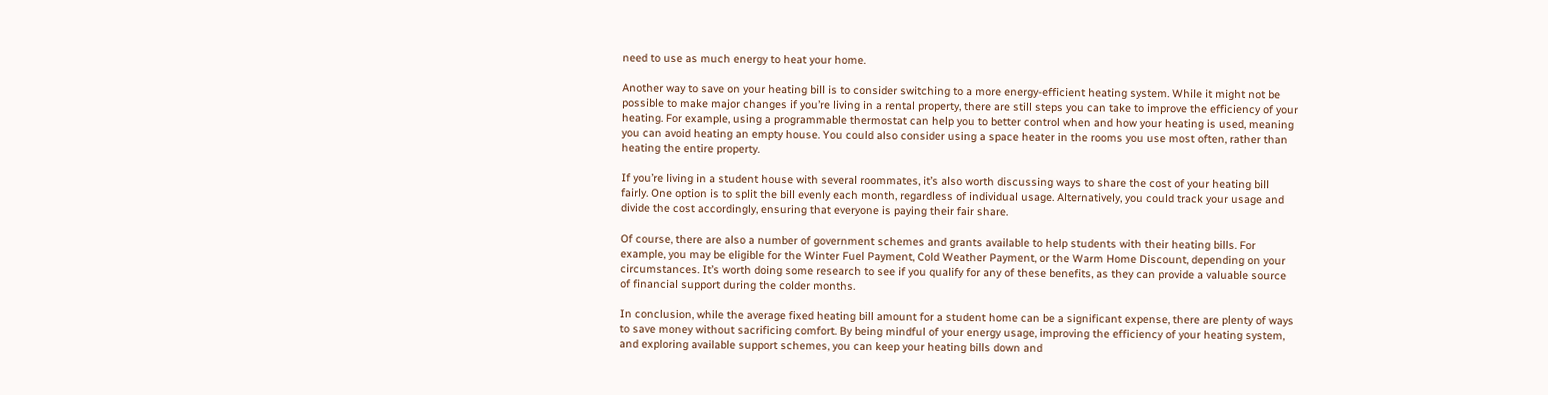need to use as much energy to heat your home.

Another way to save on your heating bill is to consider switching to a more energy-efficient heating system. While it might not be possible to make major changes if you’re living in a rental property, there are still steps you can take to improve the efficiency of your heating. For example, using a programmable thermostat can help you to better control when and how your heating is used, meaning you can avoid heating an empty house. You could also consider using a space heater in the rooms you use most often, rather than heating the entire property.

If you’re living in a student house with several roommates, it’s also worth discussing ways to share the cost of your heating bill fairly. One option is to split the bill evenly each month, regardless of individual usage. Alternatively, you could track your usage and divide the cost accordingly, ensuring that everyone is paying their fair share.

Of course, there are also a number of government schemes and grants available to help students with their heating bills. For example, you may be eligible for the Winter Fuel Payment, Cold Weather Payment, or the Warm Home Discount, depending on your circumstances. It’s worth doing some research to see if you qualify for any of these benefits, as they can provide a valuable source of financial support during the colder months.

In conclusion, while the average fixed heating bill amount for a student home can be a significant expense, there are plenty of ways to save money without sacrificing comfort. By being mindful of your energy usage, improving the efficiency of your heating system, and exploring available support schemes, you can keep your heating bills down and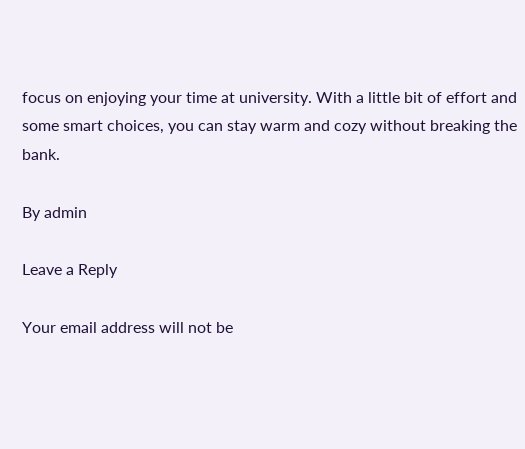focus on enjoying your time at university. With a little bit of effort and some smart choices, you can stay warm and cozy without breaking the bank.

By admin

Leave a Reply

Your email address will not be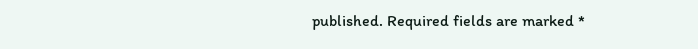published. Required fields are marked *